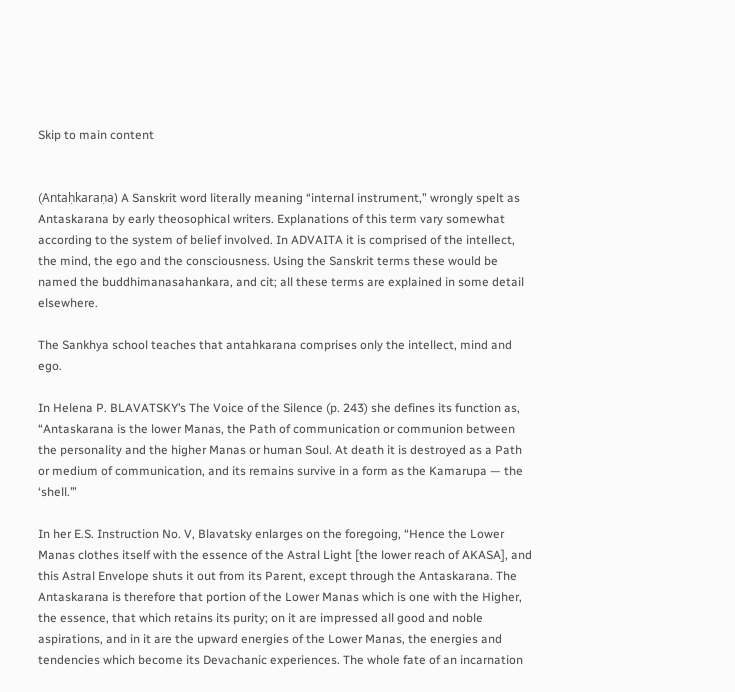Skip to main content


(Antaḥkaraṇa) A Sanskrit word literally meaning “internal instrument,” wrongly spelt as Antaskarana by early theosophical writers. Explanations of this term vary somewhat according to the system of belief involved. In ADVAITA it is comprised of the intellect, the mind, the ego and the consciousness. Using the Sanskrit terms these would be named the buddhimanasahankara, and cit; all these terms are explained in some detail elsewhere.

The Sankhya school teaches that antahkarana comprises only the intellect, mind and ego.

In Helena P. BLAVATSKY’s The Voice of the Silence (p. 243) she defines its function as, “Antaskarana is the lower Manas, the Path of communication or communion between the personality and the higher Manas or human Soul. At death it is destroyed as a Path or medium of communication, and its remains survive in a form as the Kamarupa — the ‘shell.’”

In her E.S. Instruction No. V, Blavatsky enlarges on the foregoing, “Hence the Lower Manas clothes itself with the essence of the Astral Light [the lower reach of AKASA], and this Astral Envelope shuts it out from its Parent, except through the Antaskarana. The Antaskarana is therefore that portion of the Lower Manas which is one with the Higher, the essence, that which retains its purity; on it are impressed all good and noble aspirations, and in it are the upward energies of the Lower Manas, the energies and tendencies which become its Devachanic experiences. The whole fate of an incarnation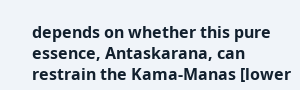depends on whether this pure essence, Antaskarana, can restrain the Kama-Manas [lower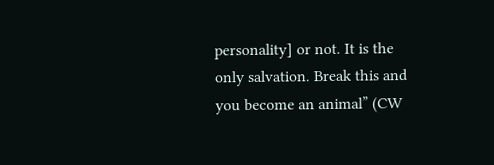personality] or not. It is the only salvation. Break this and you become an animal” (CW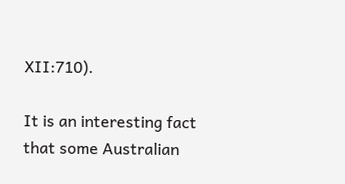XII:710).

It is an interesting fact that some Australian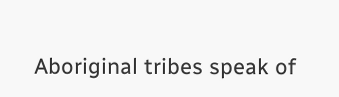Aboriginal tribes speak of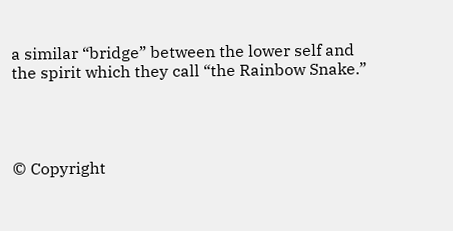a similar “bridge” between the lower self and the spirit which they call “the Rainbow Snake.”




© Copyright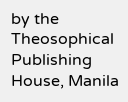by the Theosophical Publishing House, Manila